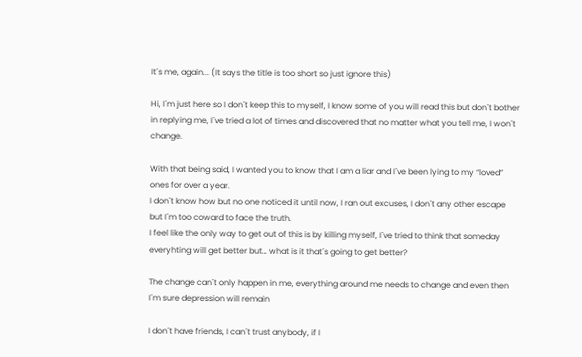It´s me, again... (It says the title is too short so just ignore this)

Hi, I´m just here so I don´t keep this to myself, I know some of you will read this but don´t bother in replying me, I´ve tried a lot of times and discovered that no matter what you tell me, I won´t change.

With that being said, I wanted you to know that I am a liar and I´ve been lying to my “loved” ones for over a year.
I don´t know how but no one noticed it until now, I ran out excuses, I don´t any other escape but I´m too coward to face the truth.
I feel like the only way to get out of this is by killing myself, I´ve tried to think that someday everyhting will get better but… what is it that´s going to get better?

The change can´t only happen in me, everything around me needs to change and even then I´m sure depression will remain

I don´t have friends, I can´t trust anybody, if I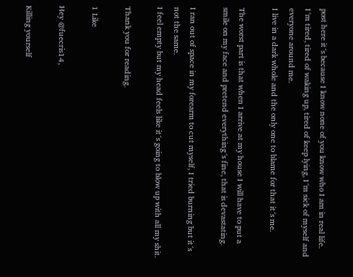post here it´s because I know none of you know who I am in real life.
I´m tired, tired of waking up, tired of keep lying, I´m sick of myself and everyone around me.
I live in a dark whole and the only one to blame for that it´s me.

The worst part is that when I arrive at my house I will have to put a smile on my face and pretend everything´s fine, that is devastating.

I ran out of space in my forearm to cut myself, I tried burning but it´s not the same.
I feel empty but my head feels like it´s going to blow up with all my shit.

Thank you for reading.

1 Like

Hey @fuecris14,

Killing yourself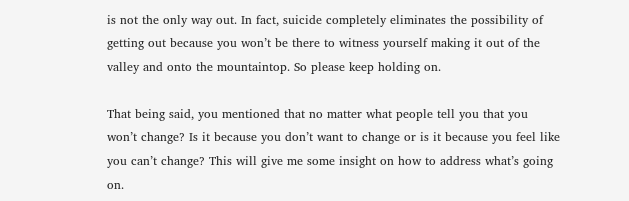is not the only way out. In fact, suicide completely eliminates the possibility of getting out because you won’t be there to witness yourself making it out of the valley and onto the mountaintop. So please keep holding on.

That being said, you mentioned that no matter what people tell you that you won’t change? Is it because you don’t want to change or is it because you feel like you can’t change? This will give me some insight on how to address what’s going on.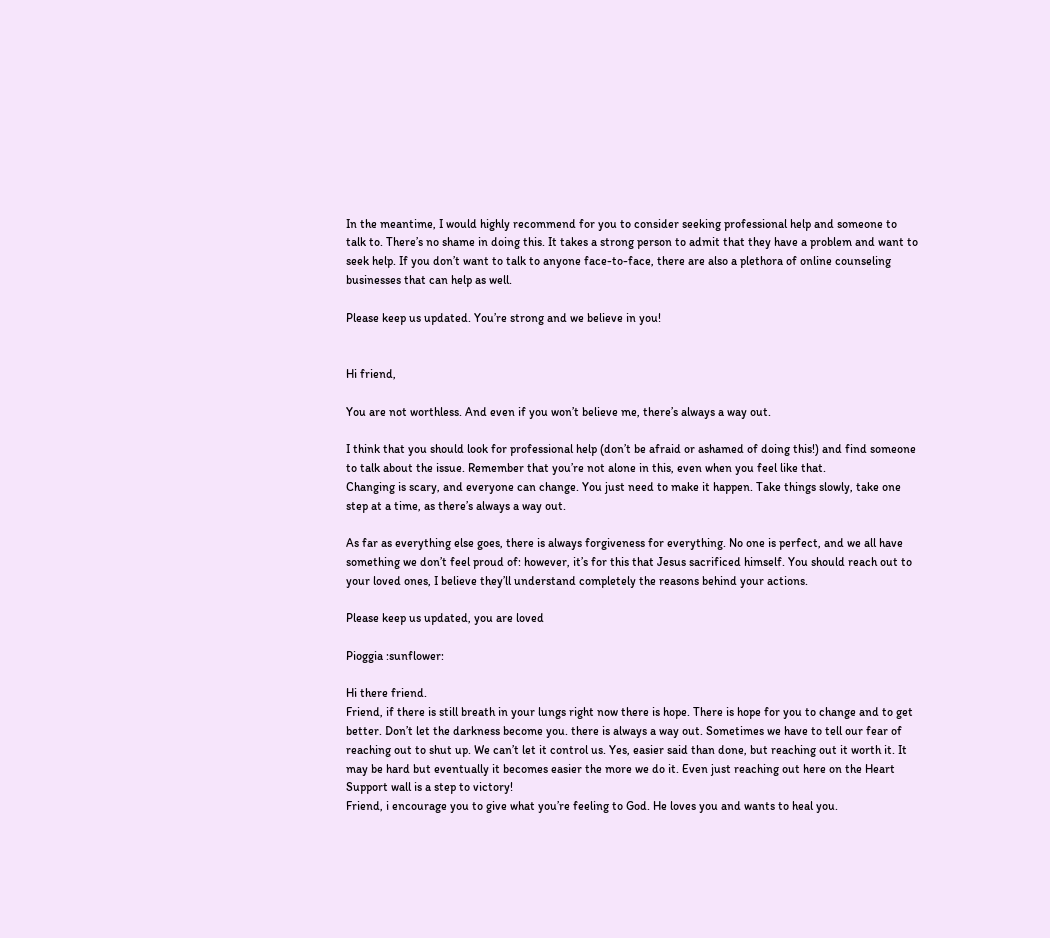In the meantime, I would highly recommend for you to consider seeking professional help and someone to talk to. There’s no shame in doing this. It takes a strong person to admit that they have a problem and want to seek help. If you don’t want to talk to anyone face-to-face, there are also a plethora of online counseling businesses that can help as well.

Please keep us updated. You’re strong and we believe in you!


Hi friend,

You are not worthless. And even if you won’t believe me, there’s always a way out.

I think that you should look for professional help (don’t be afraid or ashamed of doing this!) and find someone to talk about the issue. Remember that you’re not alone in this, even when you feel like that.
Changing is scary, and everyone can change. You just need to make it happen. Take things slowly, take one step at a time, as there’s always a way out.

As far as everything else goes, there is always forgiveness for everything. No one is perfect, and we all have something we don’t feel proud of: however, it’s for this that Jesus sacrificed himself. You should reach out to your loved ones, I believe they’ll understand completely the reasons behind your actions.

Please keep us updated, you are loved

Pioggia :sunflower:

Hi there friend.
Friend, if there is still breath in your lungs right now there is hope. There is hope for you to change and to get better. Don’t let the darkness become you. there is always a way out. Sometimes we have to tell our fear of reaching out to shut up. We can’t let it control us. Yes, easier said than done, but reaching out it worth it. It may be hard but eventually it becomes easier the more we do it. Even just reaching out here on the Heart Support wall is a step to victory!
Friend, i encourage you to give what you’re feeling to God. He loves you and wants to heal you.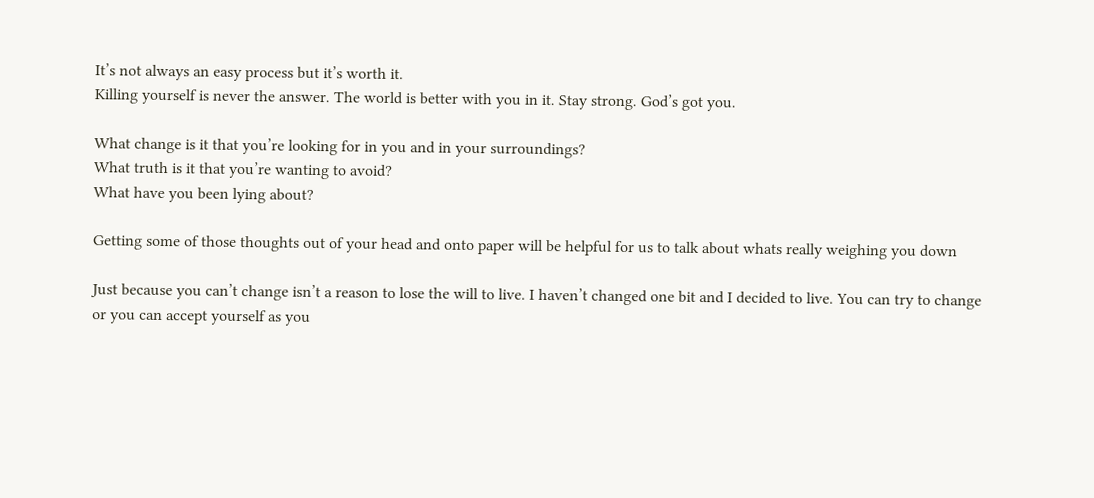It’s not always an easy process but it’s worth it.
Killing yourself is never the answer. The world is better with you in it. Stay strong. God’s got you.

What change is it that you’re looking for in you and in your surroundings?
What truth is it that you’re wanting to avoid?
What have you been lying about?

Getting some of those thoughts out of your head and onto paper will be helpful for us to talk about whats really weighing you down

Just because you can’t change isn’t a reason to lose the will to live. I haven’t changed one bit and I decided to live. You can try to change or you can accept yourself as you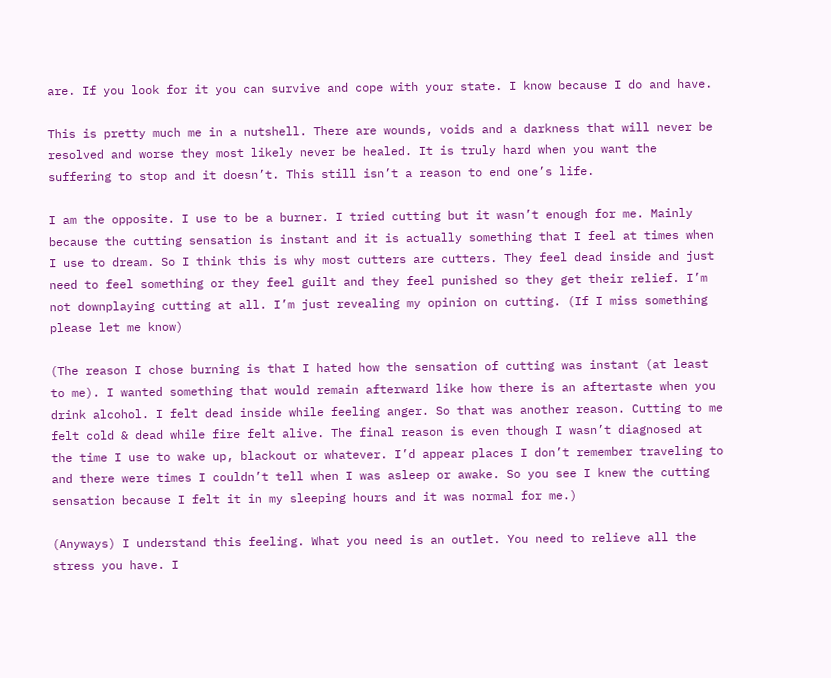are. If you look for it you can survive and cope with your state. I know because I do and have.

This is pretty much me in a nutshell. There are wounds, voids and a darkness that will never be resolved and worse they most likely never be healed. It is truly hard when you want the suffering to stop and it doesn’t. This still isn’t a reason to end one’s life.

I am the opposite. I use to be a burner. I tried cutting but it wasn’t enough for me. Mainly because the cutting sensation is instant and it is actually something that I feel at times when I use to dream. So I think this is why most cutters are cutters. They feel dead inside and just need to feel something or they feel guilt and they feel punished so they get their relief. I’m not downplaying cutting at all. I’m just revealing my opinion on cutting. (If I miss something please let me know)

(The reason I chose burning is that I hated how the sensation of cutting was instant (at least to me). I wanted something that would remain afterward like how there is an aftertaste when you drink alcohol. I felt dead inside while feeling anger. So that was another reason. Cutting to me felt cold & dead while fire felt alive. The final reason is even though I wasn’t diagnosed at the time I use to wake up, blackout or whatever. I’d appear places I don’t remember traveling to and there were times I couldn’t tell when I was asleep or awake. So you see I knew the cutting sensation because I felt it in my sleeping hours and it was normal for me.)

(Anyways) I understand this feeling. What you need is an outlet. You need to relieve all the stress you have. I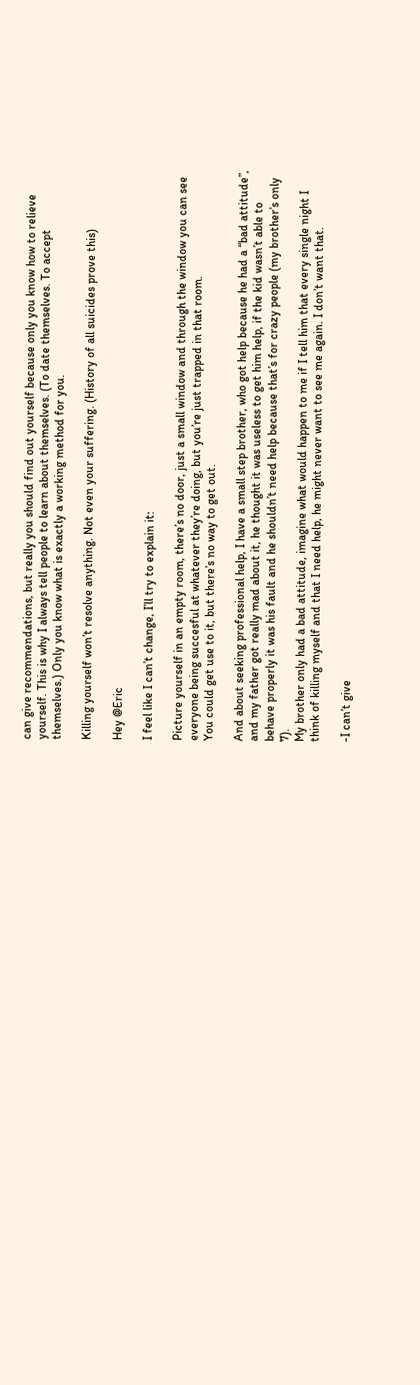can give recommendations, but really you should find out yourself because only you know how to relieve yourself. This is why I always tell people to learn about themselves. (To date themselves. To accept themselves.) Only you know what is exactly a working method for you.

Killing yourself won’t resolve anything. Not even your suffering. (History of all suicides prove this)

Hey @Eric

I feel like I can’t change, I’ll try to explain it:

Picture yourself in an empty room, there’s no door, just a small window and through the window you can see everyone being succesful at whatever they’re doing, but you’re just trapped in that room.
You could get use to it, but there’s no way to get out.

And about seeking professional help, I have a small step brother, who got help because he had a “bad attitude”, and my father got really mad about it, he thought it was useless to get him help, if the kid wasn’t able to behave properly it was his fault and he shouldn’t need help because that’s for crazy people (my brother’s only 7).
My brother only had a bad attitude, imagine what would happen to me if I tell him that every single night I think of killing myself and that I need help, he might never want to see me again. I don’t want that.

-I can’t give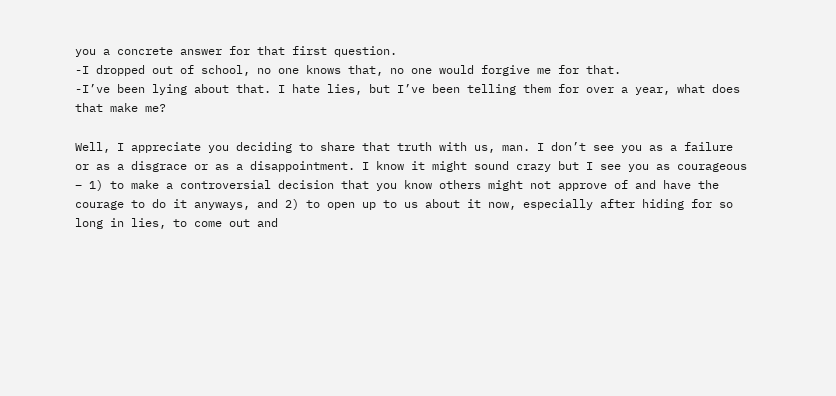you a concrete answer for that first question.
-I dropped out of school, no one knows that, no one would forgive me for that.
-I’ve been lying about that. I hate lies, but I’ve been telling them for over a year, what does that make me?

Well, I appreciate you deciding to share that truth with us, man. I don’t see you as a failure or as a disgrace or as a disappointment. I know it might sound crazy but I see you as courageous – 1) to make a controversial decision that you know others might not approve of and have the courage to do it anyways, and 2) to open up to us about it now, especially after hiding for so long in lies, to come out and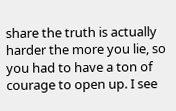share the truth is actually harder the more you lie, so you had to have a ton of courage to open up. I see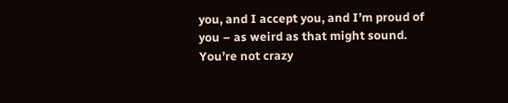you, and I accept you, and I’m proud of you – as weird as that might sound. You’re not crazy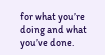for what you’re doing and what you’ve done.